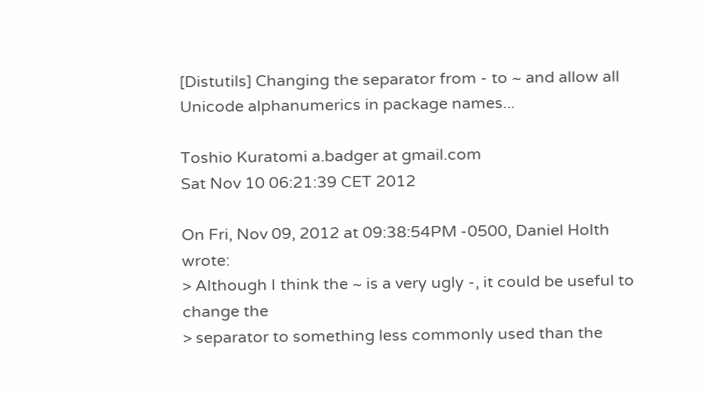[Distutils] Changing the separator from - to ~ and allow all Unicode alphanumerics in package names...

Toshio Kuratomi a.badger at gmail.com
Sat Nov 10 06:21:39 CET 2012

On Fri, Nov 09, 2012 at 09:38:54PM -0500, Daniel Holth wrote:
> Although I think the ~ is a very ugly -, it could be useful to change the
> separator to something less commonly used than the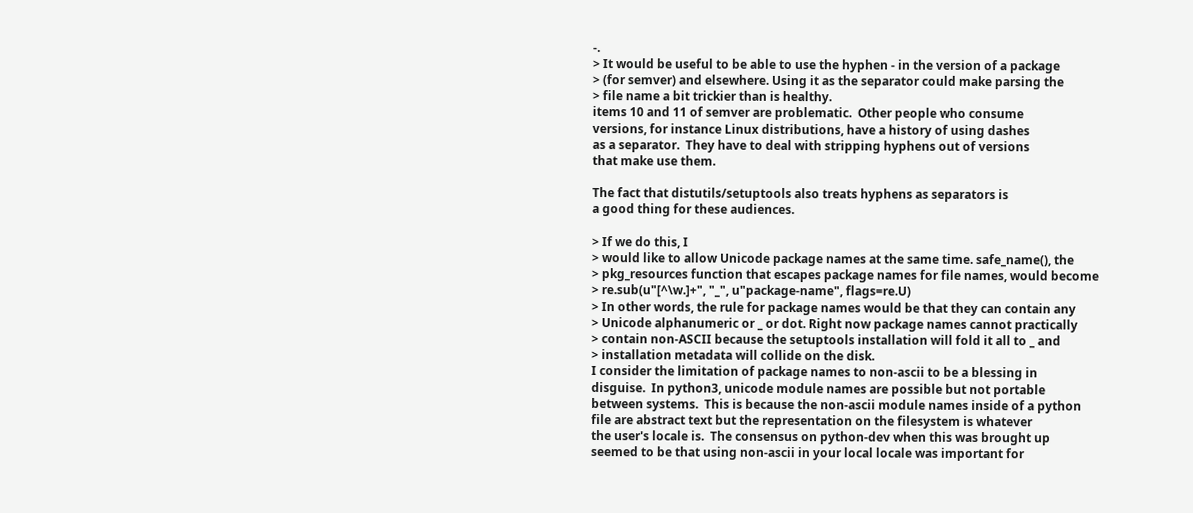-.
> It would be useful to be able to use the hyphen - in the version of a package
> (for semver) and elsewhere. Using it as the separator could make parsing the
> file name a bit trickier than is healthy.
items 10 and 11 of semver are problematic.  Other people who consume
versions, for instance Linux distributions, have a history of using dashes
as a separator.  They have to deal with stripping hyphens out of versions
that make use them.

The fact that distutils/setuptools also treats hyphens as separators is
a good thing for these audiences.

> If we do this, I
> would like to allow Unicode package names at the same time. safe_name(), the
> pkg_resources function that escapes package names for file names, would become
> re.sub(u"[^\w.]+", "_", u"package-name", flags=re.U)
> In other words, the rule for package names would be that they can contain any
> Unicode alphanumeric or _ or dot. Right now package names cannot practically
> contain non-ASCII because the setuptools installation will fold it all to _ and
> installation metadata will collide on the disk.
I consider the limitation of package names to non-ascii to be a blessing in
disguise.  In python3, unicode module names are possible but not portable
between systems.  This is because the non-ascii module names inside of a python
file are abstract text but the representation on the filesystem is whatever
the user's locale is.  The consensus on python-dev when this was brought up
seemed to be that using non-ascii in your local locale was important for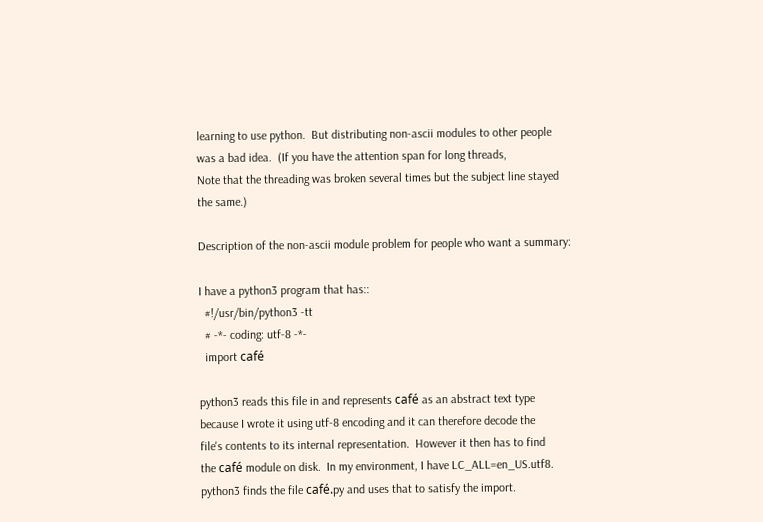learning to use python.  But distributing non-ascii modules to other people
was a bad idea.  (If you have the attention span for long threads,
Note that the threading was broken several times but the subject line stayed
the same.)

Description of the non-ascii module problem for people who want a summary:

I have a python3 program that has::
  #!/usr/bin/python3 -tt
  # -*- coding: utf-8 -*-
  import café

python3 reads this file in and represents café as an abstract text type
because I wrote it using utf-8 encoding and it can therefore decode the
file's contents to its internal representation.  However it then has to find
the café module on disk.  In my environment, I have LC_ALL=en_US.utf8.
python3 finds the file café.py and uses that to satisfy the import.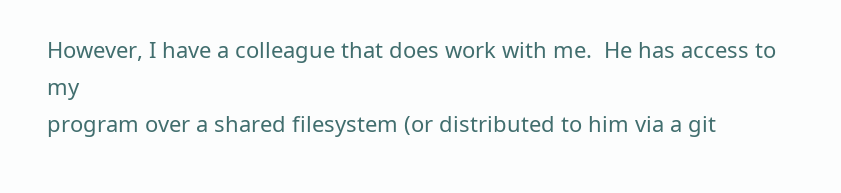However, I have a colleague that does work with me.  He has access to my
program over a shared filesystem (or distributed to him via a git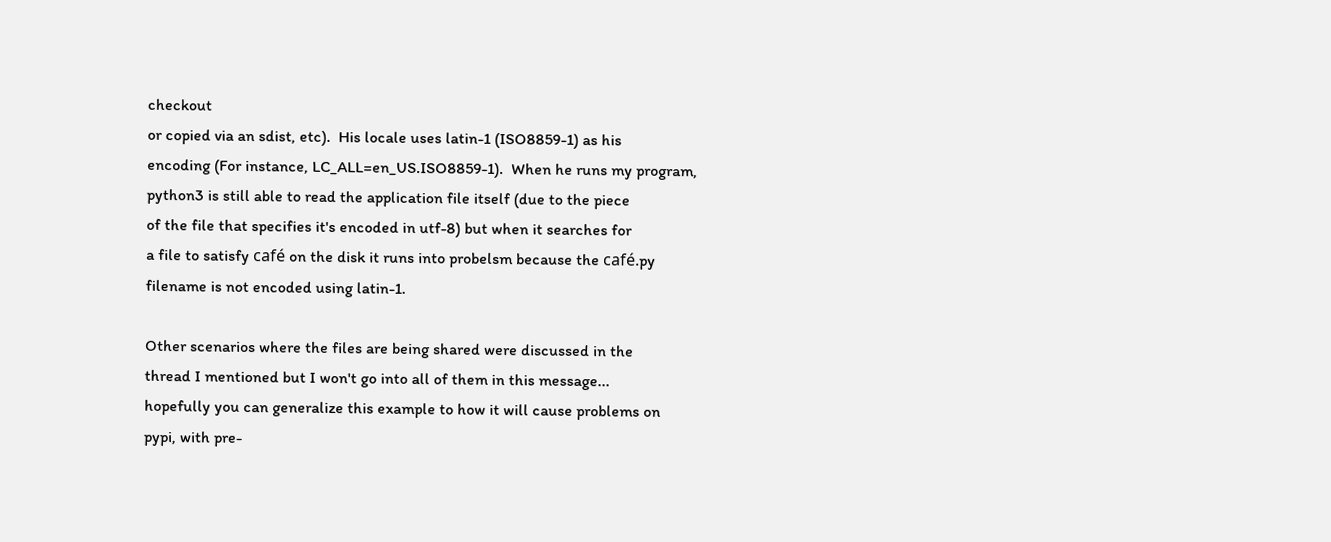checkout
or copied via an sdist, etc).  His locale uses latin-1 (ISO8859-1) as his
encoding (For instance, LC_ALL=en_US.ISO8859-1).  When he runs my program,
python3 is still able to read the application file itself (due to the piece
of the file that specifies it's encoded in utf-8) but when it searches for
a file to satisfy café on the disk it runs into probelsm because the café.py
filename is not encoded using latin-1.

Other scenarios where the files are being shared were discussed in the
thread I mentioned but I won't go into all of them in this message...
hopefully you can generalize this example to how it will cause problems on
pypi, with pre-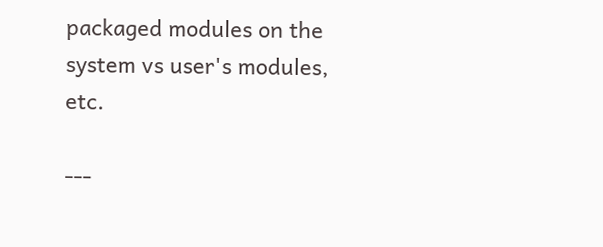packaged modules on the system vs user's modules, etc.

---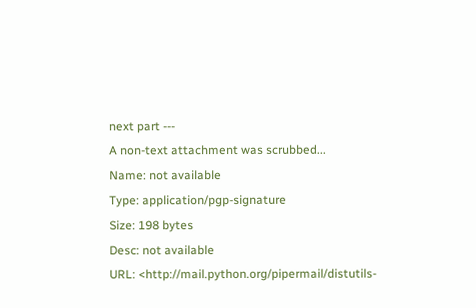next part ---
A non-text attachment was scrubbed...
Name: not available
Type: application/pgp-signature
Size: 198 bytes
Desc: not available
URL: <http://mail.python.org/pipermail/distutils-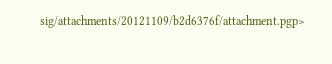sig/attachments/20121109/b2d6376f/attachment.pgp>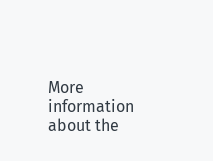More information about the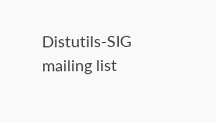Distutils-SIG mailing list